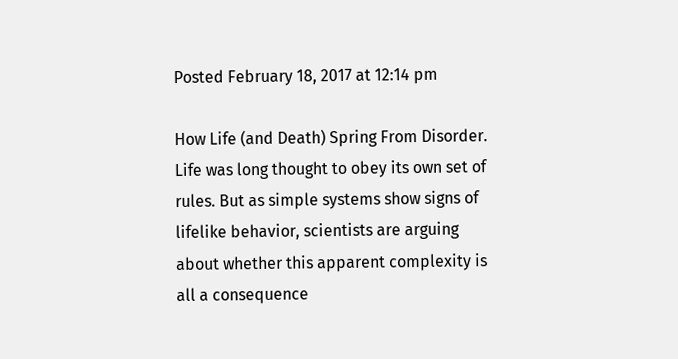Posted February 18, 2017 at 12:14 pm

How Life (and Death) Spring From Disorder. Life was long thought to obey its own set of rules. But as simple systems show signs of lifelike behavior, scientists are arguing about whether this apparent complexity is all a consequence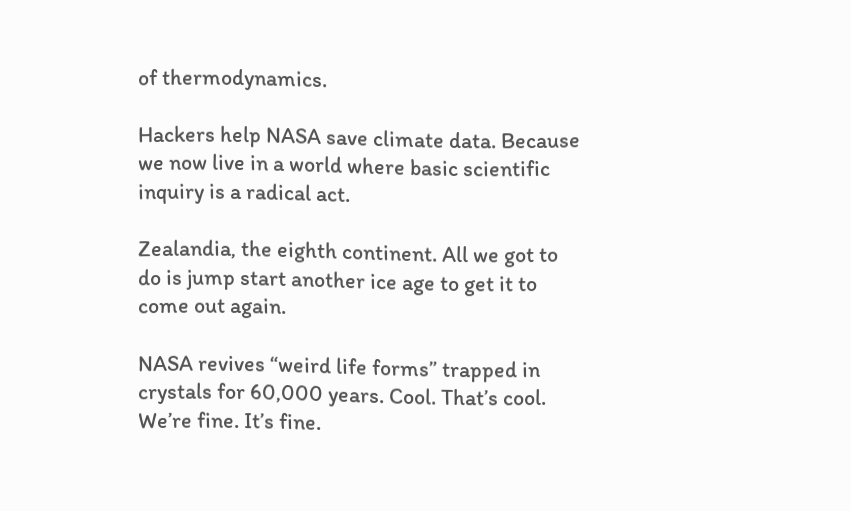of thermodynamics.

Hackers help NASA save climate data. Because we now live in a world where basic scientific inquiry is a radical act.

Zealandia, the eighth continent. All we got to do is jump start another ice age to get it to come out again.

NASA revives “weird life forms” trapped in crystals for 60,000 years. Cool. That’s cool. We’re fine. It’s fine.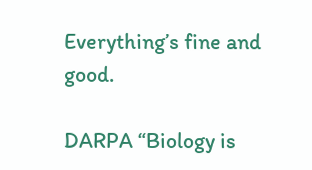Everything’s fine and good.

DARPA “Biology is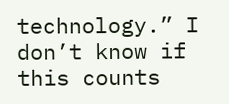technology.” I don’t know if this counts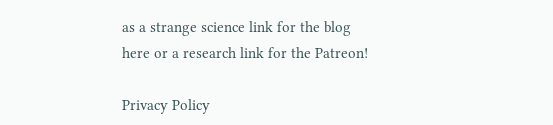as a strange science link for the blog here or a research link for the Patreon!

Privacy Policy